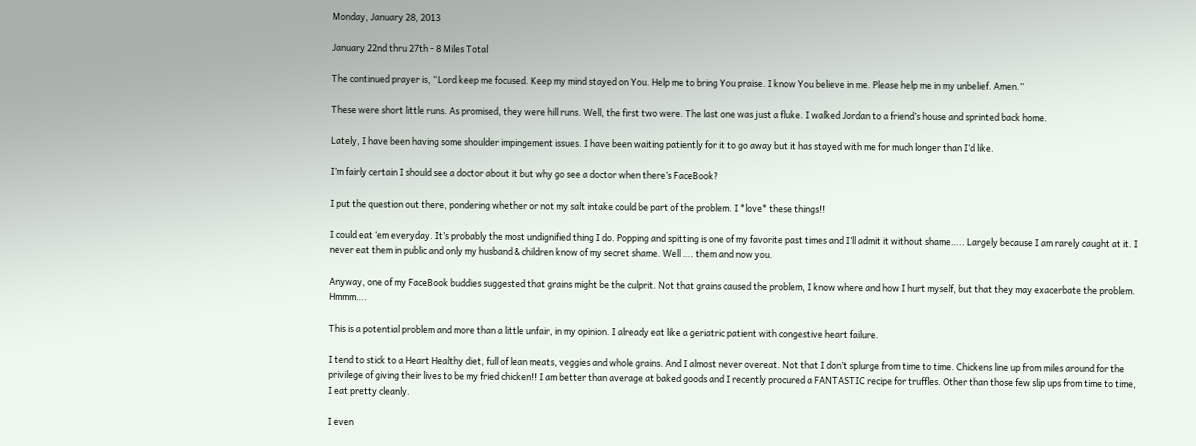Monday, January 28, 2013

January 22nd thru 27th - 8 Miles Total

The continued prayer is, “Lord keep me focused. Keep my mind stayed on You. Help me to bring You praise. I know You believe in me. Please help me in my unbelief. Amen.”

These were short little runs. As promised, they were hill runs. Well, the first two were. The last one was just a fluke. I walked Jordan to a friend’s house and sprinted back home.

Lately, I have been having some shoulder impingement issues. I have been waiting patiently for it to go away but it has stayed with me for much longer than I’d like.

I’m fairly certain I should see a doctor about it but why go see a doctor when there’s FaceBook?

I put the question out there, pondering whether or not my salt intake could be part of the problem. I *love* these things!!

I could eat ‘em everyday. It’s probably the most undignified thing I do. Popping and spitting is one of my favorite past times and I’ll admit it without shame….. Largely because I am rarely caught at it. I never eat them in public and only my husband & children know of my secret shame. Well …. them and now you.

Anyway, one of my FaceBook buddies suggested that grains might be the culprit. Not that grains caused the problem, I know where and how I hurt myself, but that they may exacerbate the problem. Hmmm….

This is a potential problem and more than a little unfair, in my opinion. I already eat like a geriatric patient with congestive heart failure.

I tend to stick to a Heart Healthy diet, full of lean meats, veggies and whole grains. And I almost never overeat. Not that I don’t splurge from time to time. Chickens line up from miles around for the privilege of giving their lives to be my fried chicken!! I am better than average at baked goods and I recently procured a FANTASTIC recipe for truffles. Other than those few slip ups from time to time, I eat pretty cleanly.

I even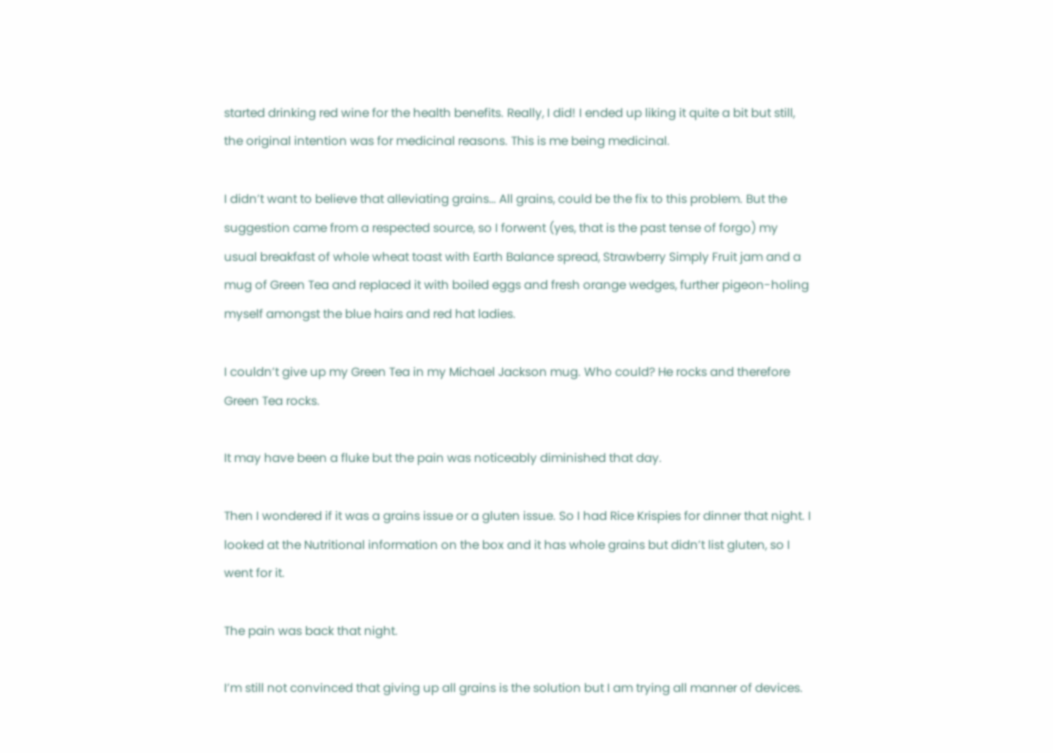started drinking red wine for the health benefits. Really, I did! I ended up liking it quite a bit but still, the original intention was for medicinal reasons. This is me being medicinal.

I didn’t want to believe that alleviating grains… All grains, could be the fix to this problem. But the suggestion came from a respected source, so I forwent (yes, that is the past tense of forgo) my usual breakfast of whole wheat toast with Earth Balance spread, Strawberry Simply Fruit jam and a mug of Green Tea and replaced it with boiled eggs and fresh orange wedges, further pigeon-holing myself amongst the blue hairs and red hat ladies.

I couldn’t give up my Green Tea in my Michael Jackson mug. Who could? He rocks and therefore Green Tea rocks.

It may have been a fluke but the pain was noticeably diminished that day.

Then I wondered if it was a grains issue or a gluten issue. So I had Rice Krispies for dinner that night. I looked at the Nutritional information on the box and it has whole grains but didn’t list gluten, so I went for it.

The pain was back that night.

I’m still not convinced that giving up all grains is the solution but I am trying all manner of devices.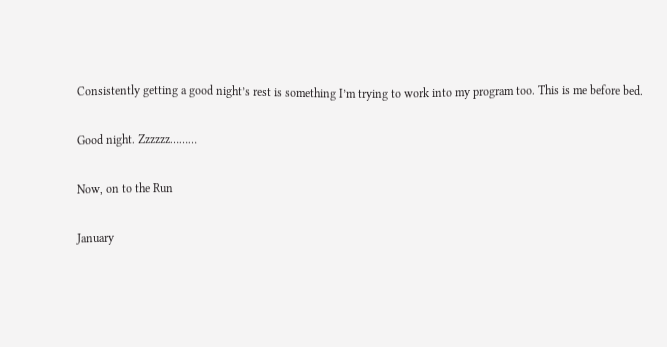Consistently getting a good night’s rest is something I’m trying to work into my program too. This is me before bed.

Good night. Zzzzzz………

Now, on to the Run

January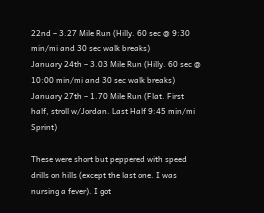22nd – 3.27 Mile Run (Hilly. 60 sec @ 9:30 min/mi and 30 sec walk breaks)
January 24th – 3.03 Mile Run (Hilly. 60 sec @ 10:00 min/mi and 30 sec walk breaks)
January 27th – 1.70 Mile Run (Flat. First half, stroll w/Jordan. Last Half 9:45 min/mi Sprint)

These were short but peppered with speed drills on hills (except the last one. I was nursing a fever). I got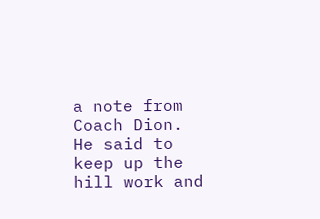a note from Coach Dion. He said to keep up the hill work and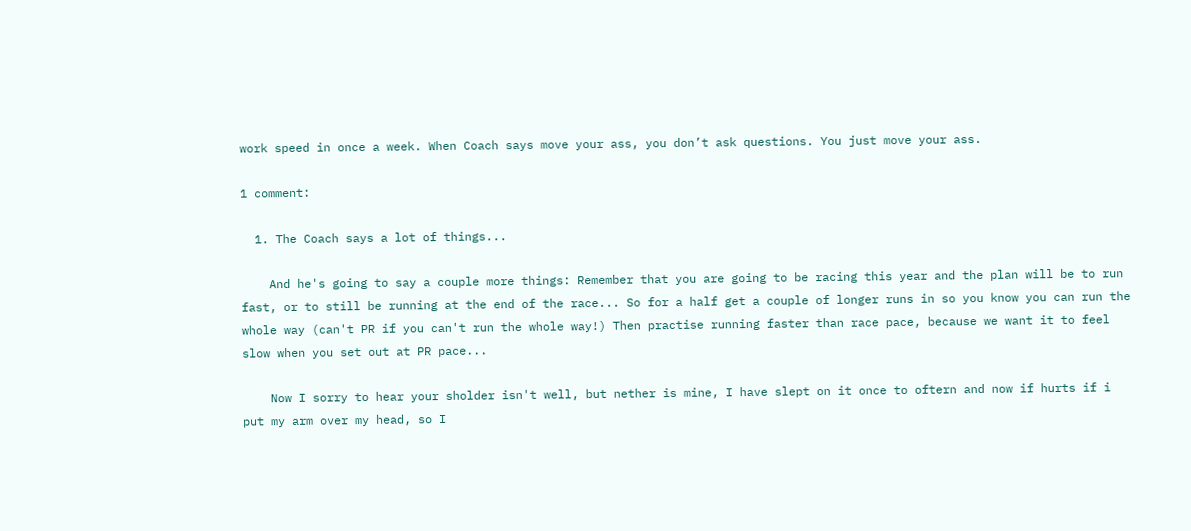work speed in once a week. When Coach says move your ass, you don’t ask questions. You just move your ass.

1 comment:

  1. The Coach says a lot of things...

    And he's going to say a couple more things: Remember that you are going to be racing this year and the plan will be to run fast, or to still be running at the end of the race... So for a half get a couple of longer runs in so you know you can run the whole way (can't PR if you can't run the whole way!) Then practise running faster than race pace, because we want it to feel slow when you set out at PR pace...

    Now I sorry to hear your sholder isn't well, but nether is mine, I have slept on it once to oftern and now if hurts if i put my arm over my head, so I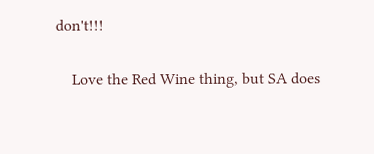don't!!!

    Love the Red Wine thing, but SA does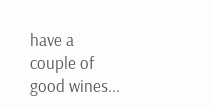have a couple of good wines...